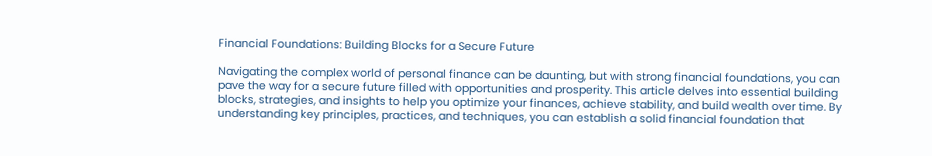Financial Foundations: Building Blocks for a Secure Future

Navigating the complex world of personal finance can be daunting, but with strong financial foundations, you can pave the way for a secure future filled with opportunities and prosperity. This article delves into essential building blocks, strategies, and insights to help you optimize your finances, achieve stability, and build wealth over time. By understanding key principles, practices, and techniques, you can establish a solid financial foundation that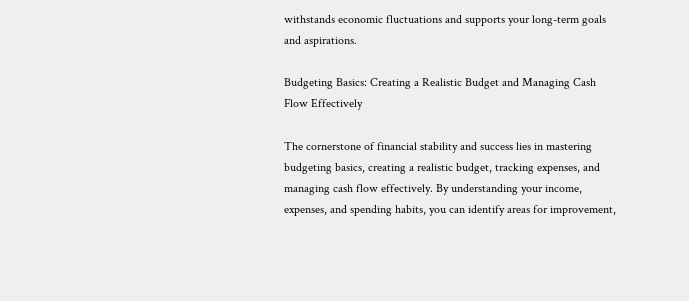withstands economic fluctuations and supports your long-term goals and aspirations.

Budgeting Basics: Creating a Realistic Budget and Managing Cash Flow Effectively

The cornerstone of financial stability and success lies in mastering budgeting basics, creating a realistic budget, tracking expenses, and managing cash flow effectively. By understanding your income, expenses, and spending habits, you can identify areas for improvement,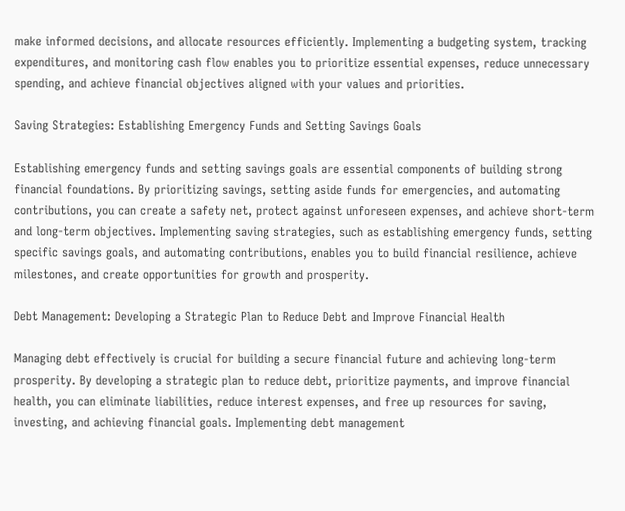make informed decisions, and allocate resources efficiently. Implementing a budgeting system, tracking expenditures, and monitoring cash flow enables you to prioritize essential expenses, reduce unnecessary spending, and achieve financial objectives aligned with your values and priorities.

Saving Strategies: Establishing Emergency Funds and Setting Savings Goals

Establishing emergency funds and setting savings goals are essential components of building strong financial foundations. By prioritizing savings, setting aside funds for emergencies, and automating contributions, you can create a safety net, protect against unforeseen expenses, and achieve short-term and long-term objectives. Implementing saving strategies, such as establishing emergency funds, setting specific savings goals, and automating contributions, enables you to build financial resilience, achieve milestones, and create opportunities for growth and prosperity.

Debt Management: Developing a Strategic Plan to Reduce Debt and Improve Financial Health

Managing debt effectively is crucial for building a secure financial future and achieving long-term prosperity. By developing a strategic plan to reduce debt, prioritize payments, and improve financial health, you can eliminate liabilities, reduce interest expenses, and free up resources for saving, investing, and achieving financial goals. Implementing debt management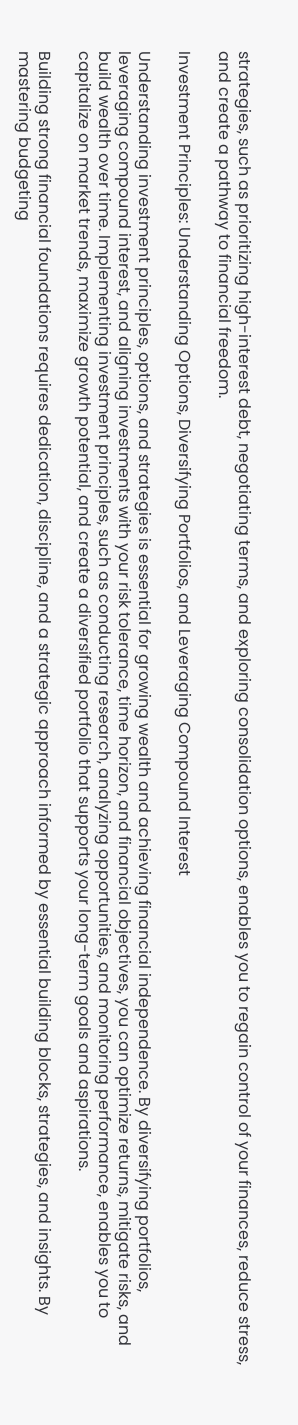strategies, such as prioritizing high-interest debt, negotiating terms, and exploring consolidation options, enables you to regain control of your finances, reduce stress, and create a pathway to financial freedom.

Investment Principles: Understanding Options, Diversifying Portfolios, and Leveraging Compound Interest

Understanding investment principles, options, and strategies is essential for growing wealth and achieving financial independence. By diversifying portfolios, leveraging compound interest, and aligning investments with your risk tolerance, time horizon, and financial objectives, you can optimize returns, mitigate risks, and build wealth over time. Implementing investment principles, such as conducting research, analyzing opportunities, and monitoring performance, enables you to capitalize on market trends, maximize growth potential, and create a diversified portfolio that supports your long-term goals and aspirations.

Building strong financial foundations requires dedication, discipline, and a strategic approach informed by essential building blocks, strategies, and insights. By mastering budgeting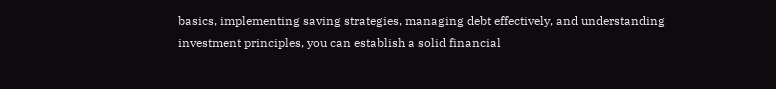basics, implementing saving strategies, managing debt effectively, and understanding investment principles, you can establish a solid financial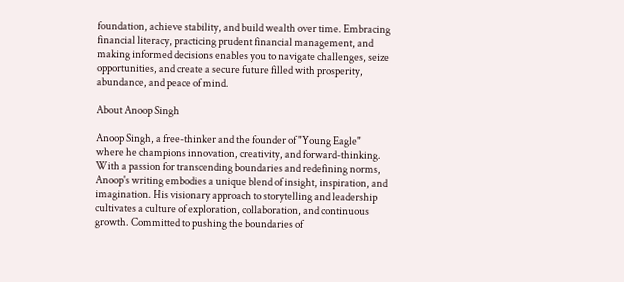foundation, achieve stability, and build wealth over time. Embracing financial literacy, practicing prudent financial management, and making informed decisions enables you to navigate challenges, seize opportunities, and create a secure future filled with prosperity, abundance, and peace of mind.

About Anoop Singh

Anoop Singh, a free-thinker and the founder of "Young Eagle" where he champions innovation, creativity, and forward-thinking. With a passion for transcending boundaries and redefining norms, Anoop's writing embodies a unique blend of insight, inspiration, and imagination. His visionary approach to storytelling and leadership cultivates a culture of exploration, collaboration, and continuous growth. Committed to pushing the boundaries of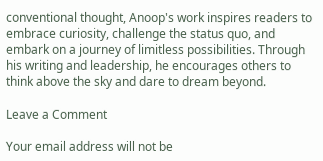conventional thought, Anoop's work inspires readers to embrace curiosity, challenge the status quo, and embark on a journey of limitless possibilities. Through his writing and leadership, he encourages others to think above the sky and dare to dream beyond.

Leave a Comment

Your email address will not be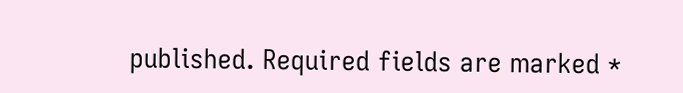published. Required fields are marked *